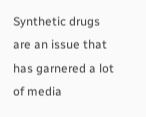Synthetic drugs are an issue that has garnered a lot of media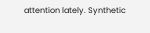attention lately. Synthetic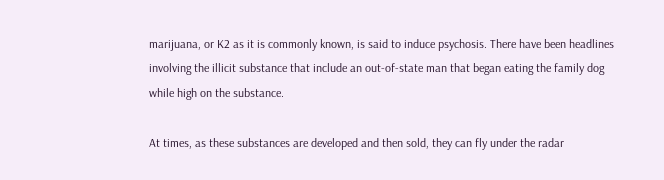marijuana, or K2 as it is commonly known, is said to induce psychosis. There have been headlines involving the illicit substance that include an out-of-state man that began eating the family dog while high on the substance.

At times, as these substances are developed and then sold, they can fly under the radar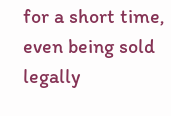for a short time, even being sold legally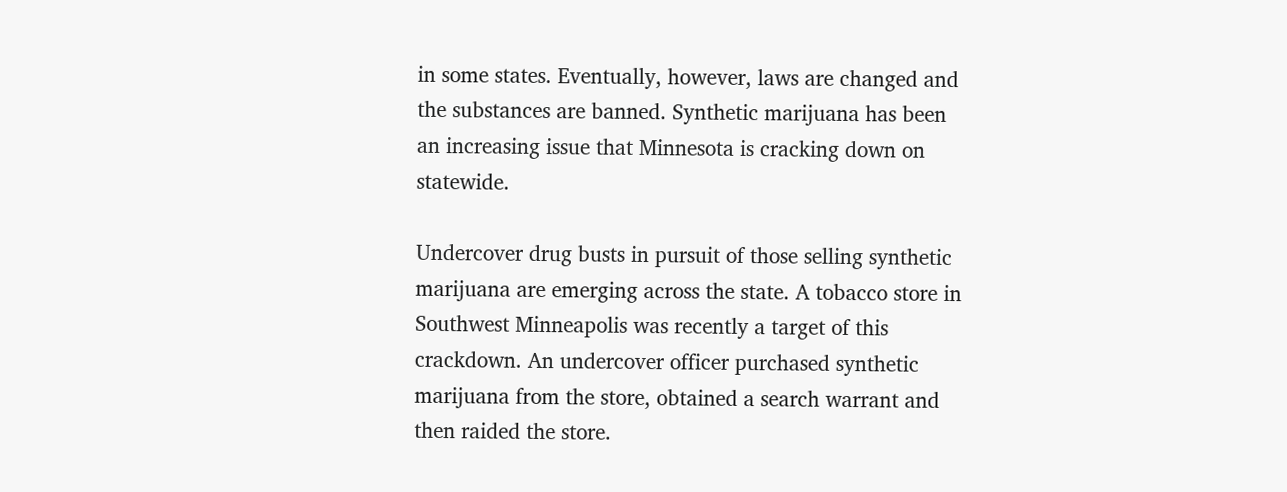in some states. Eventually, however, laws are changed and the substances are banned. Synthetic marijuana has been an increasing issue that Minnesota is cracking down on statewide.

Undercover drug busts in pursuit of those selling synthetic marijuana are emerging across the state. A tobacco store in Southwest Minneapolis was recently a target of this crackdown. An undercover officer purchased synthetic marijuana from the store, obtained a search warrant and then raided the store.